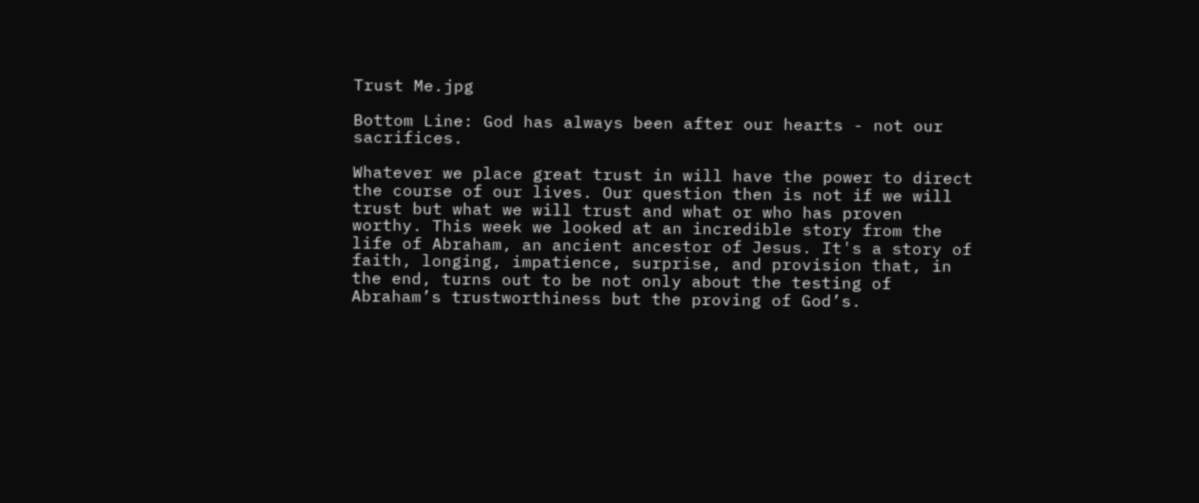Trust Me.jpg

Bottom Line: God has always been after our hearts - not our sacrifices.

Whatever we place great trust in will have the power to direct the course of our lives. Our question then is not if we will trust but what we will trust and what or who has proven worthy. This week we looked at an incredible story from the life of Abraham, an ancient ancestor of Jesus. It's a story of faith, longing, impatience, surprise, and provision that, in the end, turns out to be not only about the testing of Abraham’s trustworthiness but the proving of God’s.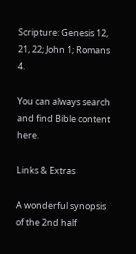Scripture: Genesis 12, 21, 22; John 1; Romans 4.

You can always search and find Bible content here.

Links & Extras

A wonderful synopsis of the 2nd half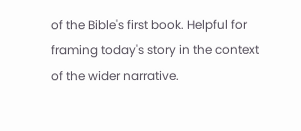of the Bible's first book. Helpful for framing today's story in the context of the wider narrative.